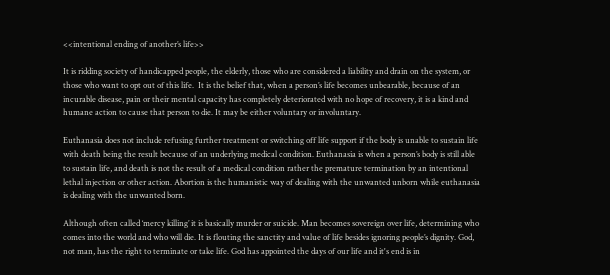<<intentional ending of another’s life>>

It is ridding society of handicapped people, the elderly, those who are considered a liability and drain on the system, or those who want to opt out of this life.  It is the belief that, when a person’s life becomes unbearable, because of an incurable disease, pain or their mental capacity has completely deteriorated with no hope of recovery, it is a kind and humane action to cause that person to die. It may be either voluntary or involuntary.

Euthanasia does not include refusing further treatment or switching off life support if the body is unable to sustain life with death being the result because of an underlying medical condition. Euthanasia is when a person’s body is still able to sustain life, and death is not the result of a medical condition rather the premature termination by an intentional lethal injection or other action. Abortion is the humanistic way of dealing with the unwanted unborn while euthanasia is dealing with the unwanted born.

Although often called ‘mercy killing’ it is basically murder or suicide. Man becomes sovereign over life, determining who comes into the world and who will die. It is flouting the sanctity and value of life besides ignoring people’s dignity. God, not man, has the right to terminate or take life. God has appointed the days of our life and it's end is in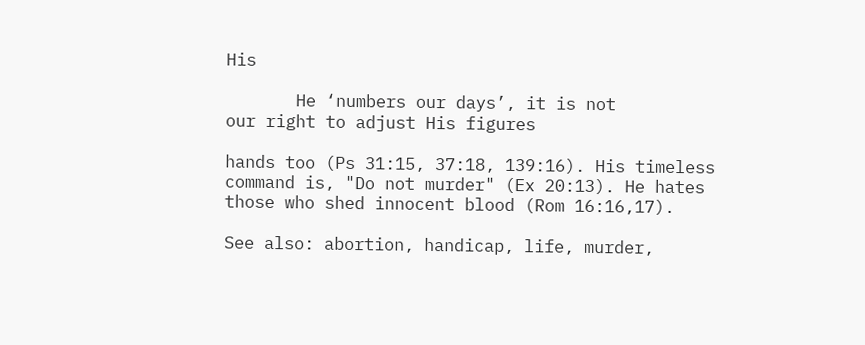His

       He ‘numbers our days’, it is not                    our right to adjust His figures

hands too (Ps 31:15, 37:18, 139:16). His timeless command is, "Do not murder" (Ex 20:13). He hates those who shed innocent blood (Rom 16:16,17).

See also: abortion, handicap, life, murder,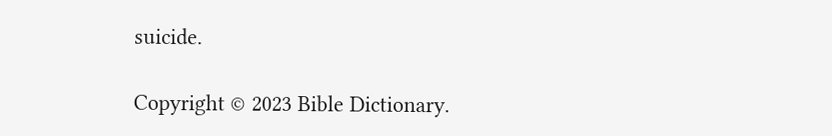suicide.

Copyright © 2023 Bible Dictionary.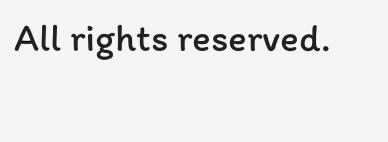All rights reserved.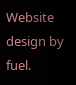Website design by fuel.